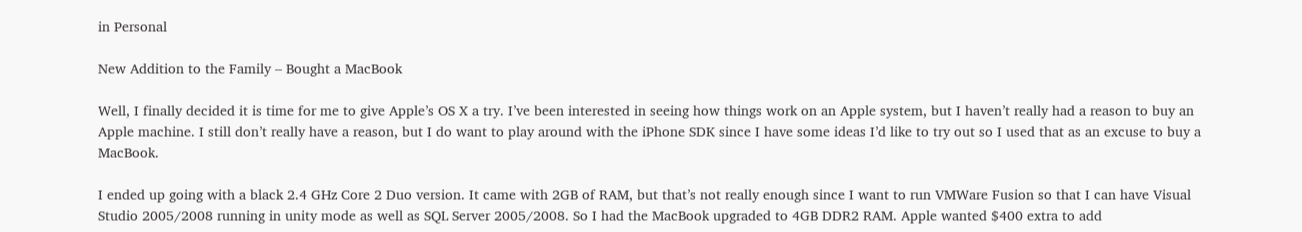in Personal

New Addition to the Family – Bought a MacBook

Well, I finally decided it is time for me to give Apple’s OS X a try. I’ve been interested in seeing how things work on an Apple system, but I haven’t really had a reason to buy an Apple machine. I still don’t really have a reason, but I do want to play around with the iPhone SDK since I have some ideas I’d like to try out so I used that as an excuse to buy a MacBook.

I ended up going with a black 2.4 GHz Core 2 Duo version. It came with 2GB of RAM, but that’s not really enough since I want to run VMWare Fusion so that I can have Visual Studio 2005/2008 running in unity mode as well as SQL Server 2005/2008. So I had the MacBook upgraded to 4GB DDR2 RAM. Apple wanted $400 extra to add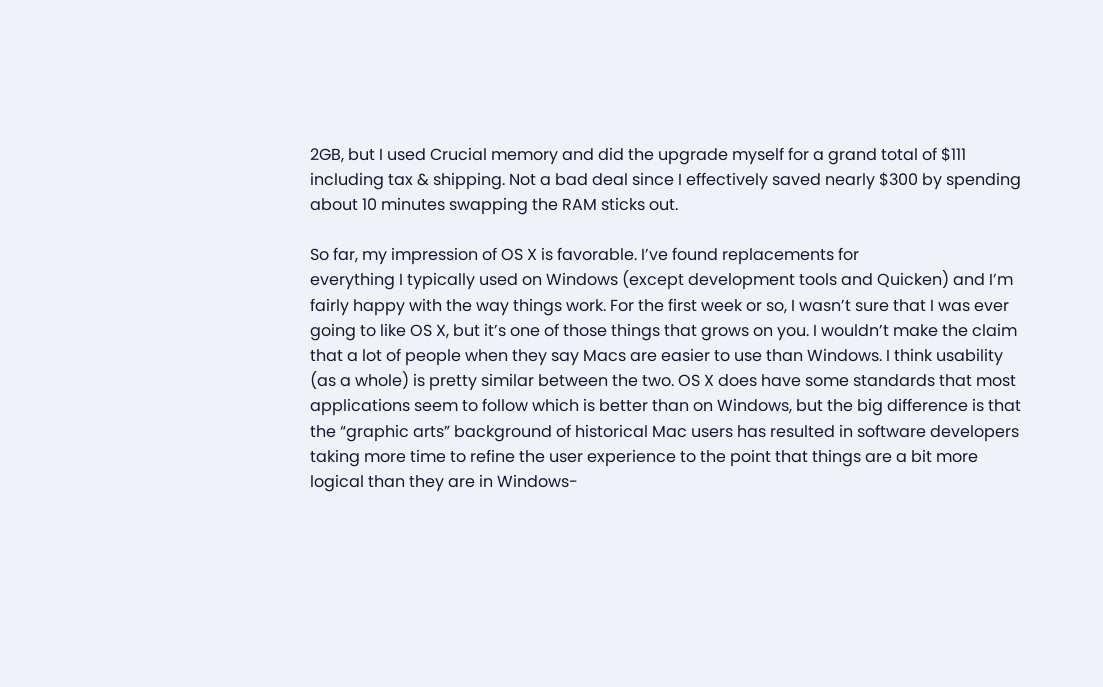2GB, but I used Crucial memory and did the upgrade myself for a grand total of $111 including tax & shipping. Not a bad deal since I effectively saved nearly $300 by spending about 10 minutes swapping the RAM sticks out.

So far, my impression of OS X is favorable. I’ve found replacements for
everything I typically used on Windows (except development tools and Quicken) and I’m fairly happy with the way things work. For the first week or so, I wasn’t sure that I was ever going to like OS X, but it’s one of those things that grows on you. I wouldn’t make the claim that a lot of people when they say Macs are easier to use than Windows. I think usability (as a whole) is pretty similar between the two. OS X does have some standards that most applications seem to follow which is better than on Windows, but the big difference is that the “graphic arts” background of historical Mac users has resulted in software developers taking more time to refine the user experience to the point that things are a bit more logical than they are in Windows-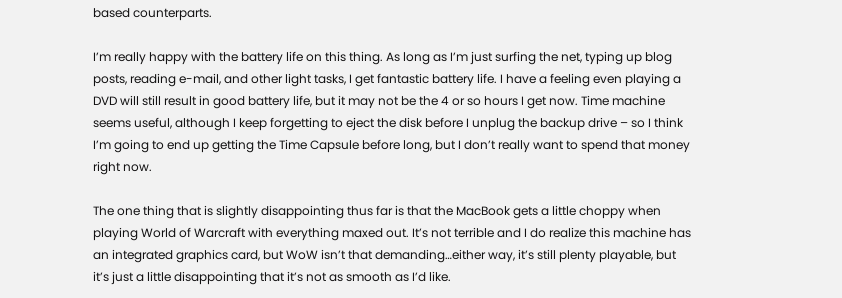based counterparts.

I’m really happy with the battery life on this thing. As long as I’m just surfing the net, typing up blog posts, reading e-mail, and other light tasks, I get fantastic battery life. I have a feeling even playing a DVD will still result in good battery life, but it may not be the 4 or so hours I get now. Time machine seems useful, although I keep forgetting to eject the disk before I unplug the backup drive – so I think I’m going to end up getting the Time Capsule before long, but I don’t really want to spend that money right now.

The one thing that is slightly disappointing thus far is that the MacBook gets a little choppy when playing World of Warcraft with everything maxed out. It’s not terrible and I do realize this machine has an integrated graphics card, but WoW isn’t that demanding…either way, it’s still plenty playable, but it’s just a little disappointing that it’s not as smooth as I’d like.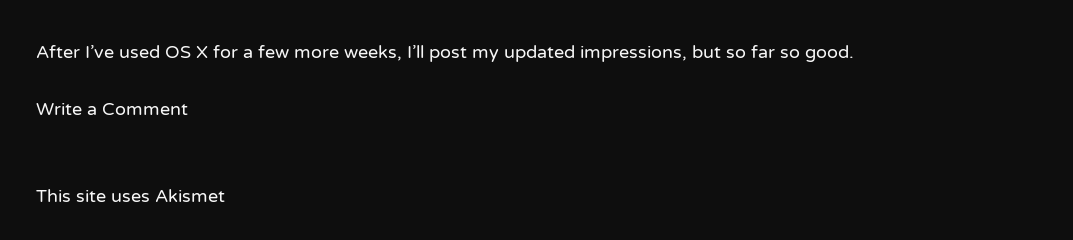After I’ve used OS X for a few more weeks, I’ll post my updated impressions, but so far so good.

Write a Comment


This site uses Akismet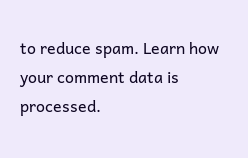to reduce spam. Learn how your comment data is processed.